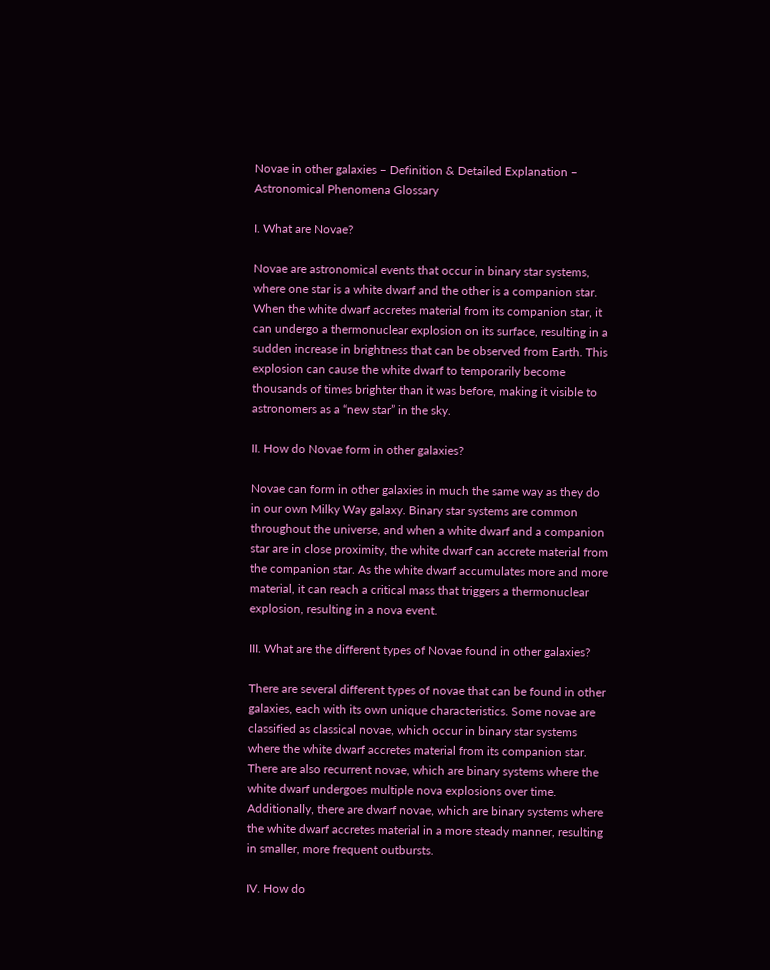Novae in other galaxies – Definition & Detailed Explanation – Astronomical Phenomena Glossary

I. What are Novae?

Novae are astronomical events that occur in binary star systems, where one star is a white dwarf and the other is a companion star. When the white dwarf accretes material from its companion star, it can undergo a thermonuclear explosion on its surface, resulting in a sudden increase in brightness that can be observed from Earth. This explosion can cause the white dwarf to temporarily become thousands of times brighter than it was before, making it visible to astronomers as a “new star” in the sky.

II. How do Novae form in other galaxies?

Novae can form in other galaxies in much the same way as they do in our own Milky Way galaxy. Binary star systems are common throughout the universe, and when a white dwarf and a companion star are in close proximity, the white dwarf can accrete material from the companion star. As the white dwarf accumulates more and more material, it can reach a critical mass that triggers a thermonuclear explosion, resulting in a nova event.

III. What are the different types of Novae found in other galaxies?

There are several different types of novae that can be found in other galaxies, each with its own unique characteristics. Some novae are classified as classical novae, which occur in binary star systems where the white dwarf accretes material from its companion star. There are also recurrent novae, which are binary systems where the white dwarf undergoes multiple nova explosions over time. Additionally, there are dwarf novae, which are binary systems where the white dwarf accretes material in a more steady manner, resulting in smaller, more frequent outbursts.

IV. How do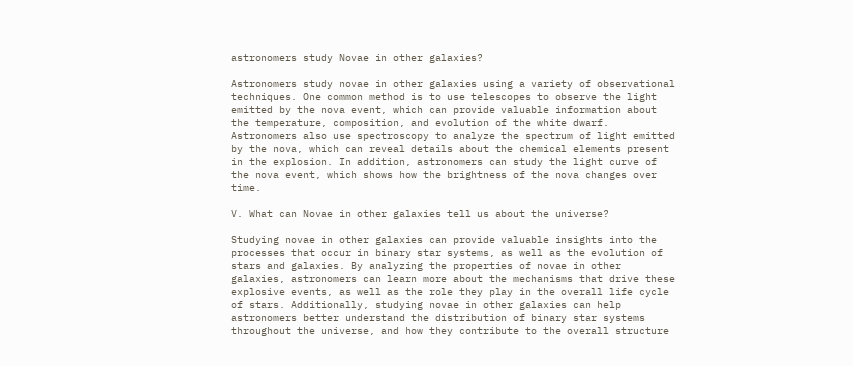astronomers study Novae in other galaxies?

Astronomers study novae in other galaxies using a variety of observational techniques. One common method is to use telescopes to observe the light emitted by the nova event, which can provide valuable information about the temperature, composition, and evolution of the white dwarf. Astronomers also use spectroscopy to analyze the spectrum of light emitted by the nova, which can reveal details about the chemical elements present in the explosion. In addition, astronomers can study the light curve of the nova event, which shows how the brightness of the nova changes over time.

V. What can Novae in other galaxies tell us about the universe?

Studying novae in other galaxies can provide valuable insights into the processes that occur in binary star systems, as well as the evolution of stars and galaxies. By analyzing the properties of novae in other galaxies, astronomers can learn more about the mechanisms that drive these explosive events, as well as the role they play in the overall life cycle of stars. Additionally, studying novae in other galaxies can help astronomers better understand the distribution of binary star systems throughout the universe, and how they contribute to the overall structure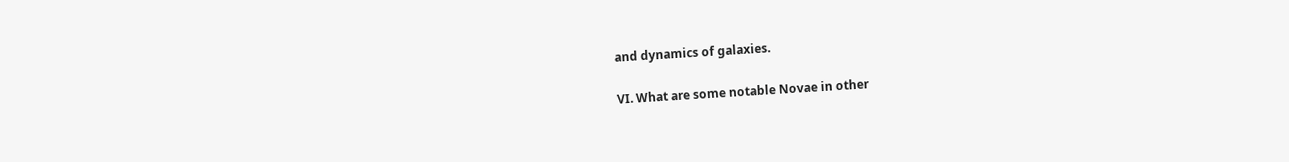and dynamics of galaxies.

VI. What are some notable Novae in other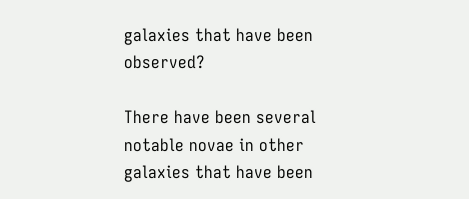galaxies that have been observed?

There have been several notable novae in other galaxies that have been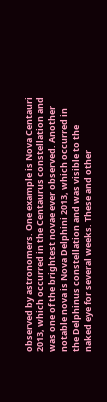observed by astronomers. One example is Nova Centauri 2013, which occurred in the Centaurus constellation and was one of the brightest novae ever observed. Another notable nova is Nova Delphini 2013, which occurred in the Delphinus constellation and was visible to the naked eye for several weeks. These and other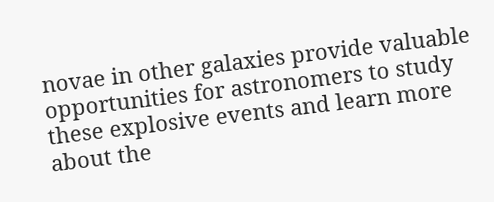novae in other galaxies provide valuable opportunities for astronomers to study these explosive events and learn more about the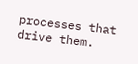processes that drive them.